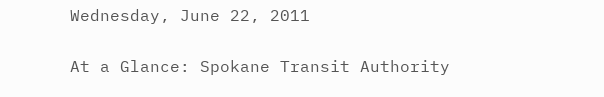Wednesday, June 22, 2011

At a Glance: Spokane Transit Authority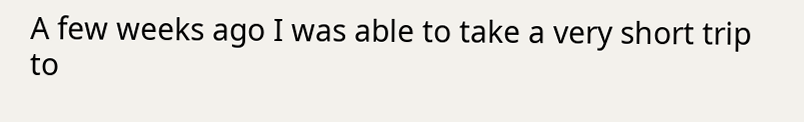A few weeks ago I was able to take a very short trip to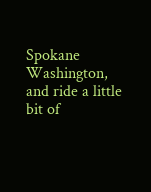Spokane Washington, and ride a little bit of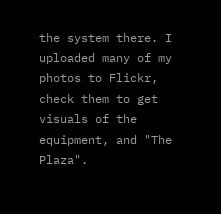the system there. I uploaded many of my photos to Flickr, check them to get visuals of the equipment, and "The Plaza".